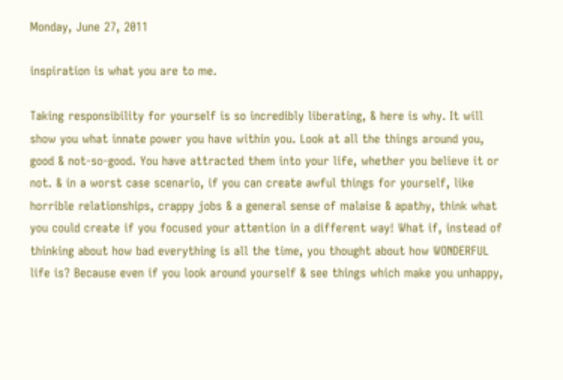Monday, June 27, 2011

inspiration is what you are to me.

Taking responsibility for yourself is so incredibly liberating, & here is why. It will show you what innate power you have within you. Look at all the things around you, good & not-so-good. You have attracted them into your life, whether you believe it or not. & in a worst case scenario, if you can create awful things for yourself, like horrible relationships, crappy jobs & a general sense of malaise & apathy, think what you could create if you focused your attention in a different way! What if, instead of thinking about how bad everything is all the time, you thought about how WONDERFUL life is? Because even if you look around yourself & see things which make you unhappy,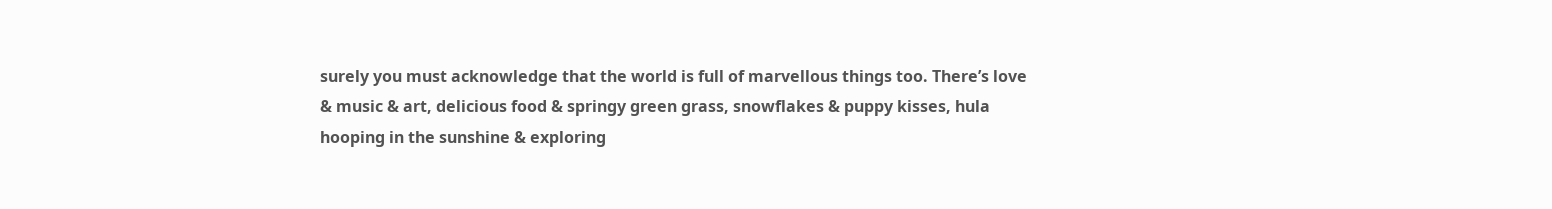surely you must acknowledge that the world is full of marvellous things too. There’s love & music & art, delicious food & springy green grass, snowflakes & puppy kisses, hula hooping in the sunshine & exploring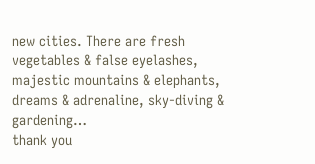new cities. There are fresh vegetables & false eyelashes, majestic mountains & elephants, dreams & adrenaline, sky-diving & gardening…
thank you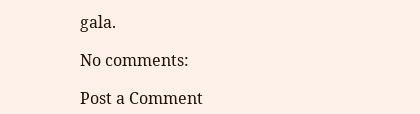gala.

No comments:

Post a Comment